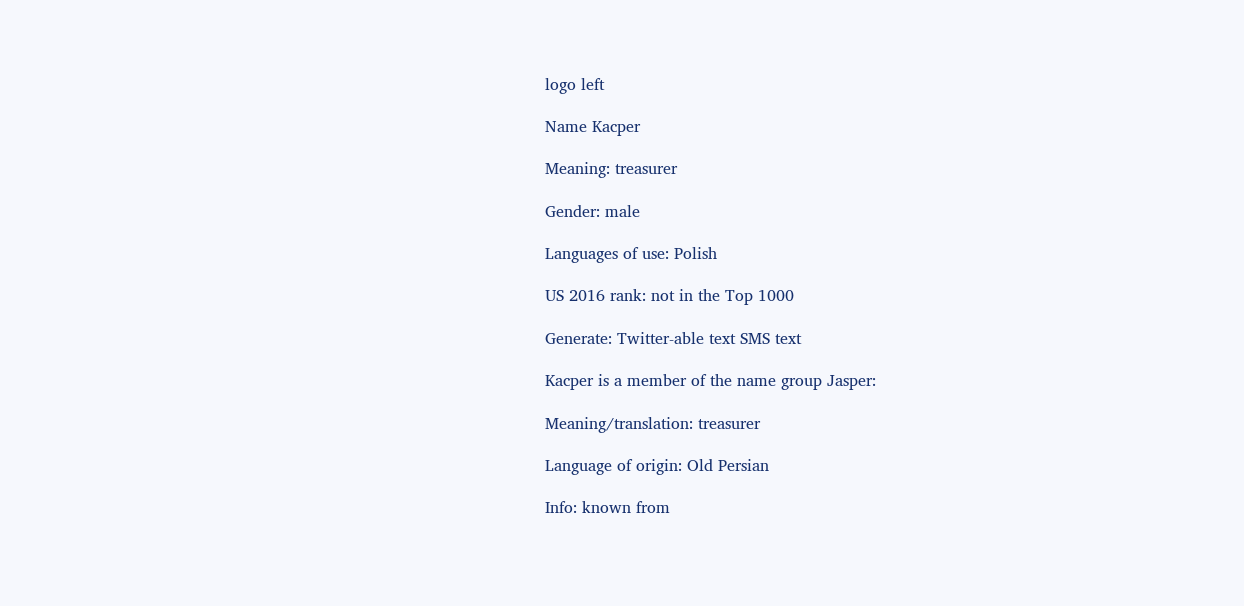logo left

Name Kacper

Meaning: treasurer

Gender: male

Languages of use: Polish

US 2016 rank: not in the Top 1000

Generate: Twitter-able text SMS text

Kacper is a member of the name group Jasper:

Meaning/translation: treasurer

Language of origin: Old Persian

Info: known from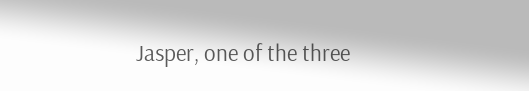Jasper, one of the three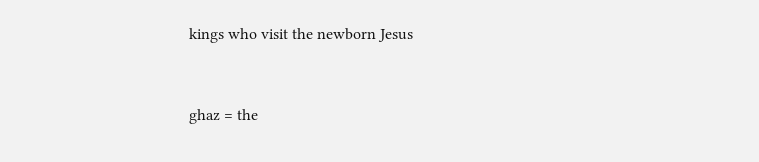kings who visit the newborn Jesus


ghaz = the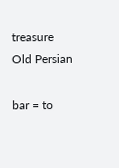treasure  Old Persian

bar = to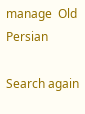manage  Old Persian

Search again